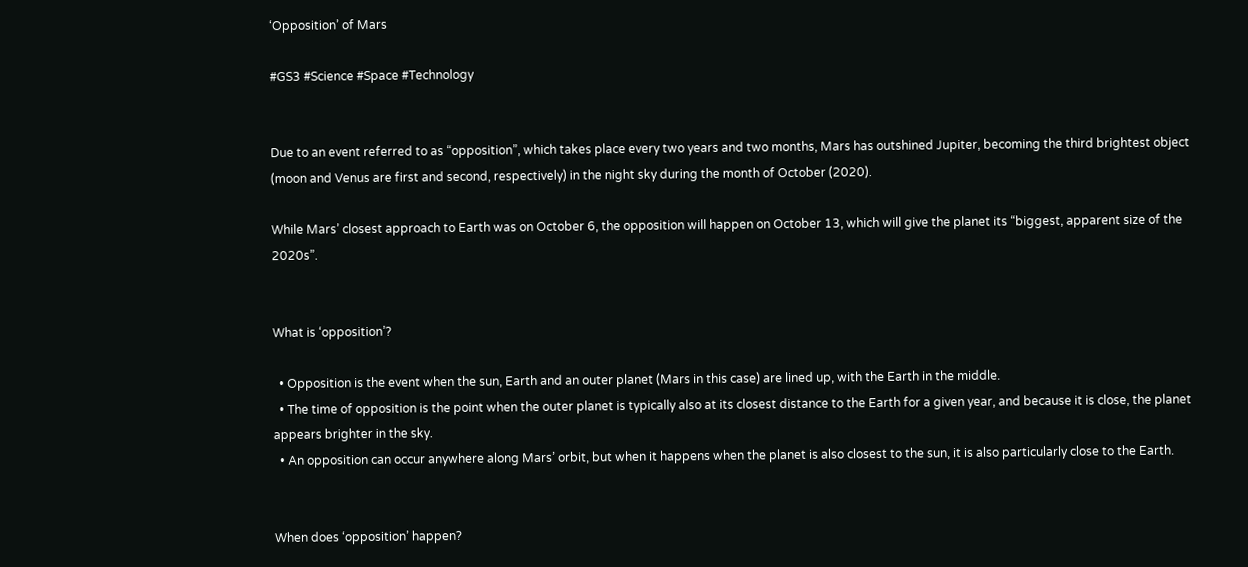‘Opposition’ of Mars

#GS3 #Science #Space #Technology


Due to an event referred to as “opposition”, which takes place every two years and two months, Mars has outshined Jupiter, becoming the third brightest object (moon and Venus are first and second, respectively) in the night sky during the month of October (2020).

While Mars’ closest approach to Earth was on October 6, the opposition will happen on October 13, which will give the planet its “biggest, apparent size of the 2020s”.


What is ‘opposition’?

  • Opposition is the event when the sun, Earth and an outer planet (Mars in this case) are lined up, with the Earth in the middle.
  • The time of opposition is the point when the outer planet is typically also at its closest distance to the Earth for a given year, and because it is close, the planet appears brighter in the sky.
  • An opposition can occur anywhere along Mars’ orbit, but when it happens when the planet is also closest to the sun, it is also particularly close to the Earth.


When does ‘opposition’ happen?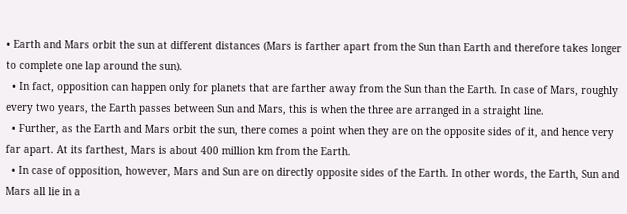• Earth and Mars orbit the sun at different distances (Mars is farther apart from the Sun than Earth and therefore takes longer to complete one lap around the sun).
  • In fact, opposition can happen only for planets that are farther away from the Sun than the Earth. In case of Mars, roughly every two years, the Earth passes between Sun and Mars, this is when the three are arranged in a straight line.
  • Further, as the Earth and Mars orbit the sun, there comes a point when they are on the opposite sides of it, and hence very far apart. At its farthest, Mars is about 400 million km from the Earth.
  • In case of opposition, however, Mars and Sun are on directly opposite sides of the Earth. In other words, the Earth, Sun and Mars all lie in a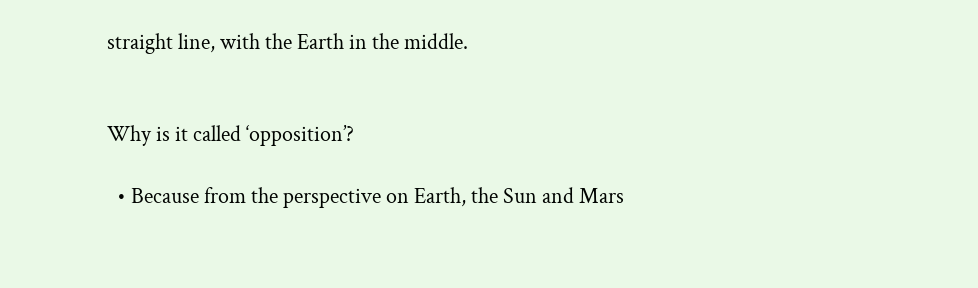straight line, with the Earth in the middle.


Why is it called ‘opposition’?

  • Because from the perspective on Earth, the Sun and Mars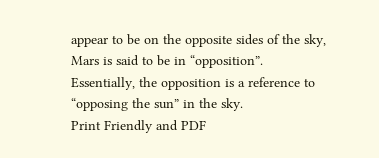appear to be on the opposite sides of the sky, Mars is said to be in “opposition”. Essentially, the opposition is a reference to “opposing the sun” in the sky.
Print Friendly and PDF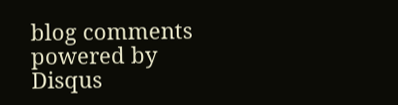blog comments powered by Disqus